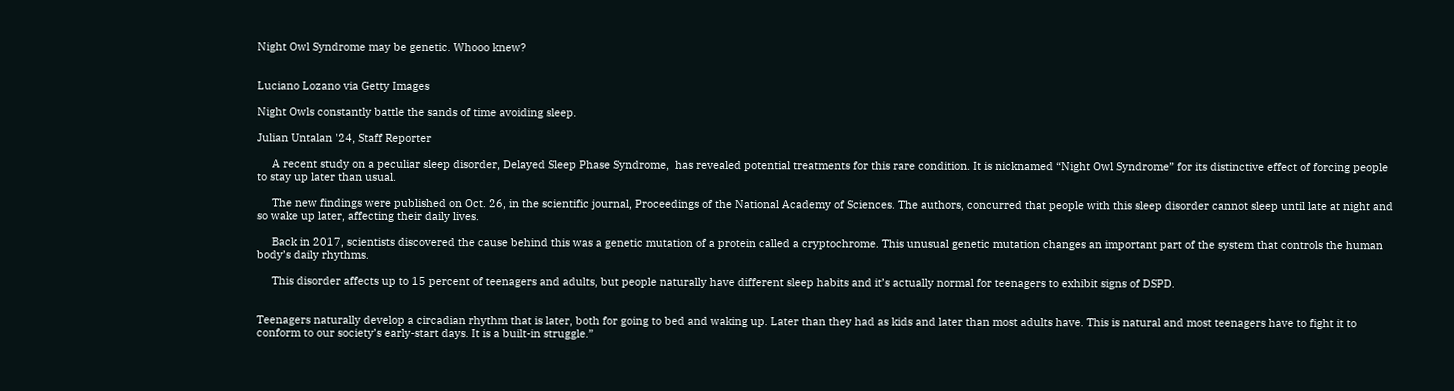Night Owl Syndrome may be genetic. Whooo knew?


Luciano Lozano via Getty Images

Night Owls constantly battle the sands of time avoiding sleep.

Julian Untalan '24, Staff Reporter

     A recent study on a peculiar sleep disorder, Delayed Sleep Phase Syndrome,  has revealed potential treatments for this rare condition. It is nicknamed “Night Owl Syndrome” for its distinctive effect of forcing people to stay up later than usual.

     The new findings were published on Oct. 26, in the scientific journal, Proceedings of the National Academy of Sciences. The authors, concurred that people with this sleep disorder cannot sleep until late at night and so wake up later, affecting their daily lives.

     Back in 2017, scientists discovered the cause behind this was a genetic mutation of a protein called a cryptochrome. This unusual genetic mutation changes an important part of the system that controls the human body’s daily rhythms.

     This disorder affects up to 15 percent of teenagers and adults, but people naturally have different sleep habits and it’s actually normal for teenagers to exhibit signs of DSPD.


Teenagers naturally develop a circadian rhythm that is later, both for going to bed and waking up. Later than they had as kids and later than most adults have. This is natural and most teenagers have to fight it to conform to our society’s early-start days. It is a built-in struggle.”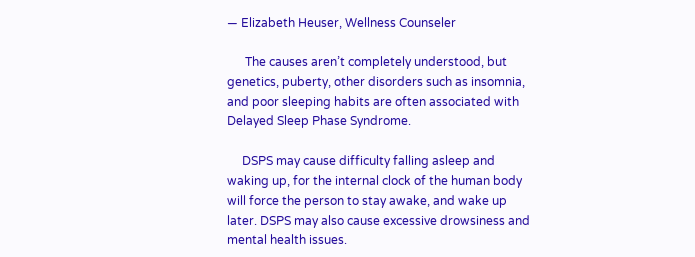— Elizabeth Heuser, Wellness Counseler

      The causes aren’t completely understood, but genetics, puberty, other disorders such as insomnia, and poor sleeping habits are often associated with Delayed Sleep Phase Syndrome.

     DSPS may cause difficulty falling asleep and waking up, for the internal clock of the human body will force the person to stay awake, and wake up later. DSPS may also cause excessive drowsiness and mental health issues.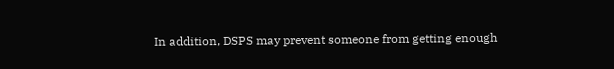In addition, DSPS may prevent someone from getting enough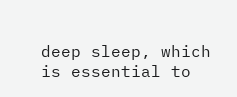deep sleep, which is essential to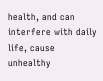health, and can interfere with daily life, cause unhealthy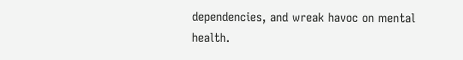dependencies, and wreak havoc on mental health.